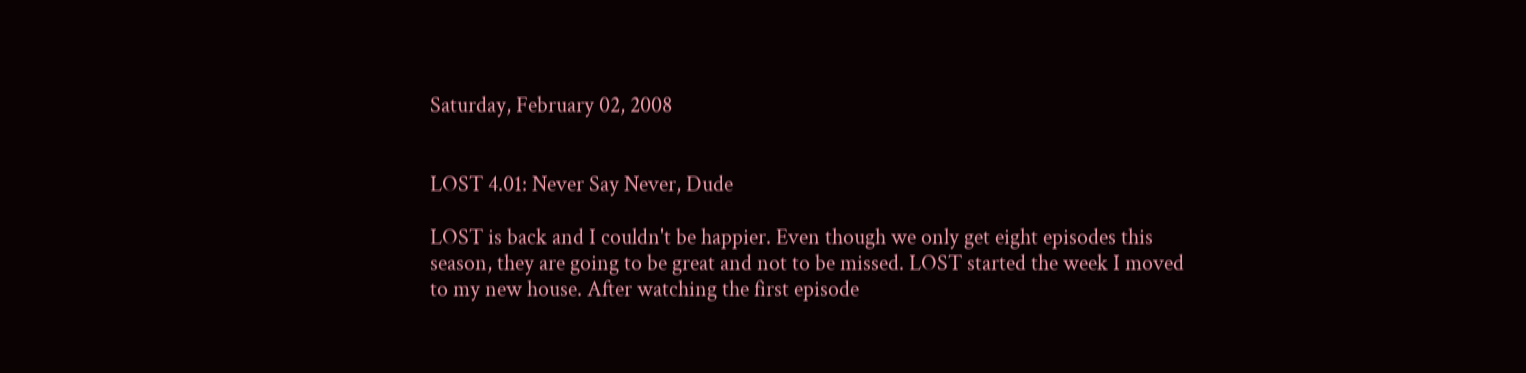Saturday, February 02, 2008


LOST 4.01: Never Say Never, Dude

LOST is back and I couldn't be happier. Even though we only get eight episodes this season, they are going to be great and not to be missed. LOST started the week I moved to my new house. After watching the first episode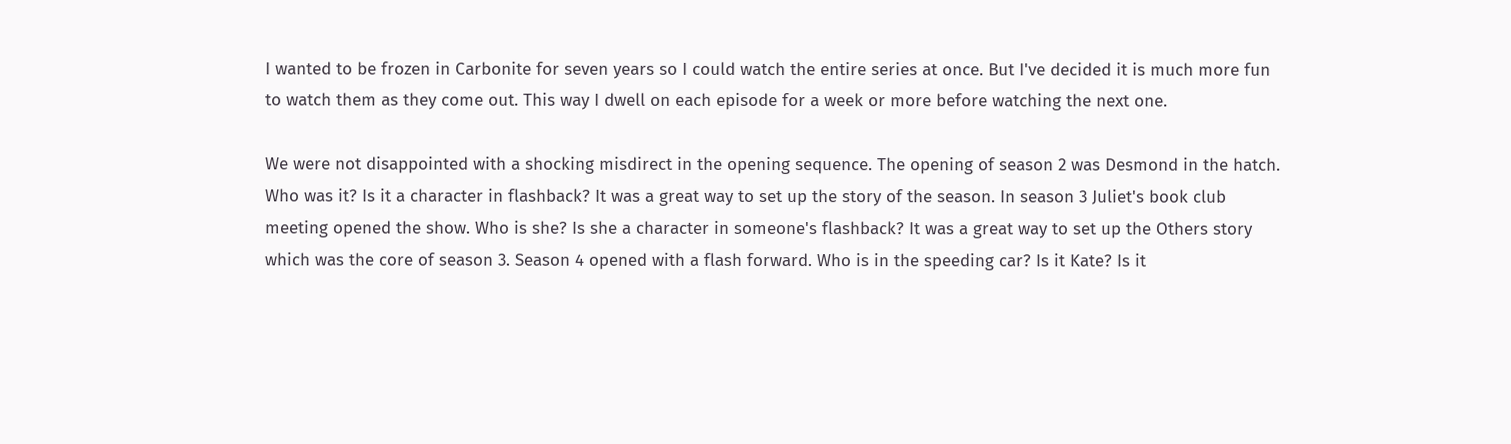I wanted to be frozen in Carbonite for seven years so I could watch the entire series at once. But I've decided it is much more fun to watch them as they come out. This way I dwell on each episode for a week or more before watching the next one.

We were not disappointed with a shocking misdirect in the opening sequence. The opening of season 2 was Desmond in the hatch. Who was it? Is it a character in flashback? It was a great way to set up the story of the season. In season 3 Juliet's book club meeting opened the show. Who is she? Is she a character in someone's flashback? It was a great way to set up the Others story which was the core of season 3. Season 4 opened with a flash forward. Who is in the speeding car? Is it Kate? Is it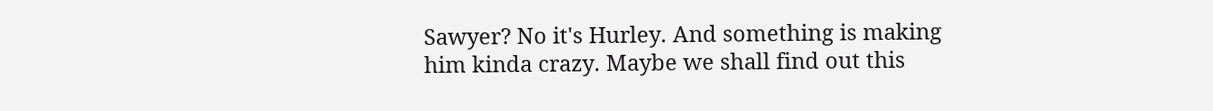Sawyer? No it's Hurley. And something is making him kinda crazy. Maybe we shall find out this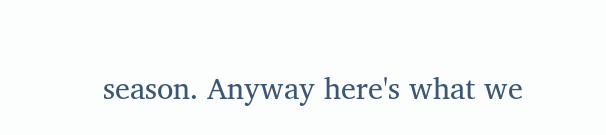season. Anyway here's what we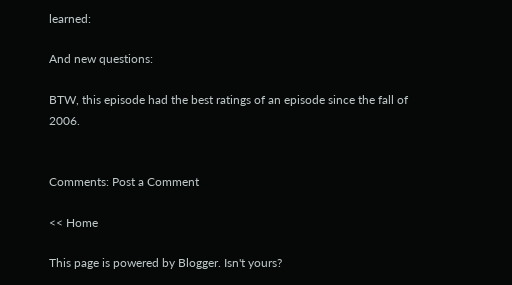learned:

And new questions:

BTW, this episode had the best ratings of an episode since the fall of 2006.


Comments: Post a Comment

<< Home

This page is powered by Blogger. Isn't yours?